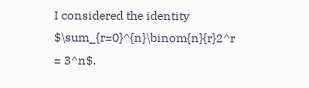I considered the identity $\sum_{r=0}^{n}\binom{n}{r}2^r = 3^n$.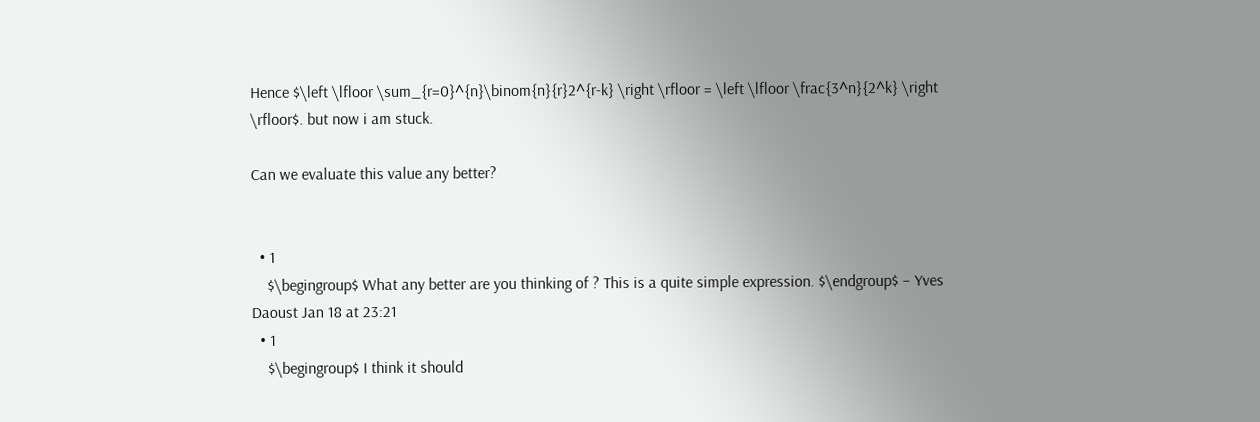Hence $\left \lfloor \sum_{r=0}^{n}\binom{n}{r}2^{r-k} \right \rfloor = \left \lfloor \frac{3^n}{2^k} \right \rfloor$. but now i am stuck.

Can we evaluate this value any better?


  • 1
    $\begingroup$ What any better are you thinking of ? This is a quite simple expression. $\endgroup$ – Yves Daoust Jan 18 at 23:21
  • 1
    $\begingroup$ I think it should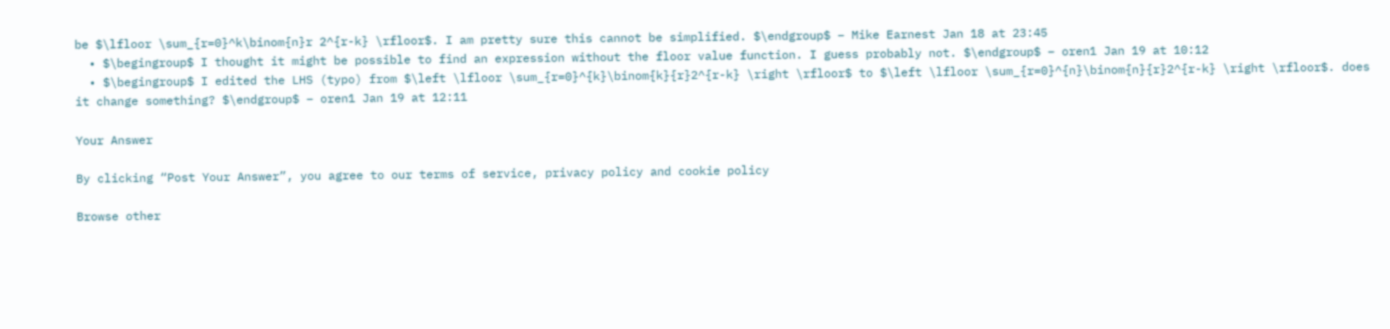be $\lfloor \sum_{r=0}^k\binom{n}r 2^{r-k} \rfloor$. I am pretty sure this cannot be simplified. $\endgroup$ – Mike Earnest Jan 18 at 23:45
  • $\begingroup$ I thought it might be possible to find an expression without the floor value function. I guess probably not. $\endgroup$ – oren1 Jan 19 at 10:12
  • $\begingroup$ I edited the LHS (typo) from $\left \lfloor \sum_{r=0}^{k}\binom{k}{r}2^{r-k} \right \rfloor$ to $\left \lfloor \sum_{r=0}^{n}\binom{n}{r}2^{r-k} \right \rfloor$. does it change something? $\endgroup$ – oren1 Jan 19 at 12:11

Your Answer

By clicking “Post Your Answer”, you agree to our terms of service, privacy policy and cookie policy

Browse other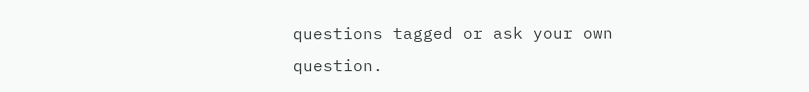questions tagged or ask your own question.